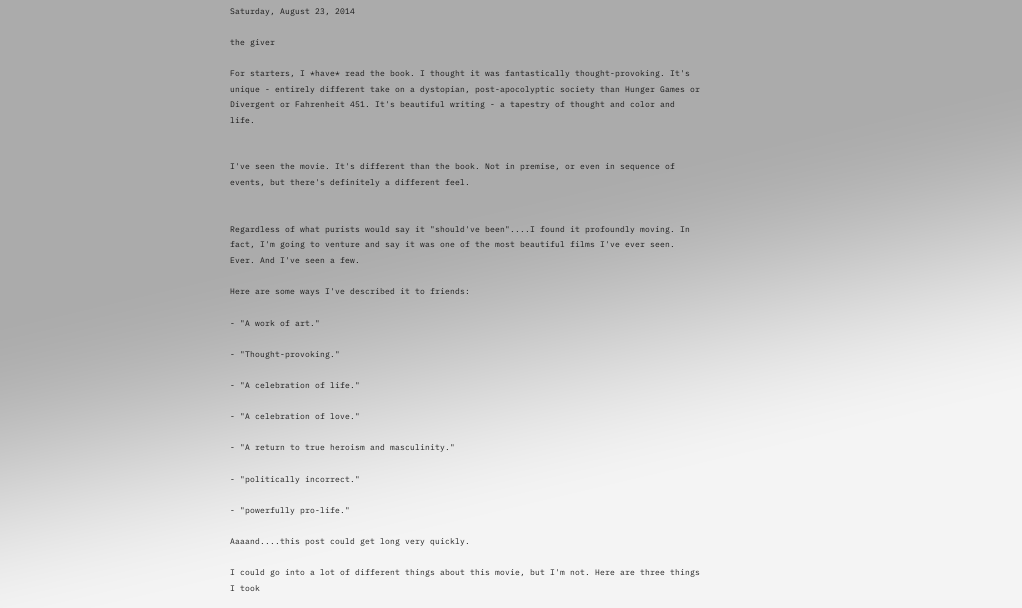Saturday, August 23, 2014

the giver

For starters, I *have* read the book. I thought it was fantastically thought-provoking. It's unique - entirely different take on a dystopian, post-apocolyptic society than Hunger Games or Divergent or Fahrenheit 451. It's beautiful writing - a tapestry of thought and color and life.


I've seen the movie. It's different than the book. Not in premise, or even in sequence of events, but there's definitely a different feel.


Regardless of what purists would say it "should've been"....I found it profoundly moving. In fact, I'm going to venture and say it was one of the most beautiful films I've ever seen. Ever. And I've seen a few.

Here are some ways I've described it to friends:

- "A work of art."

- "Thought-provoking."

- "A celebration of life."

- "A celebration of love."

- "A return to true heroism and masculinity."

- "politically incorrect."

- "powerfully pro-life."

Aaaand....this post could get long very quickly.

I could go into a lot of different things about this movie, but I'm not. Here are three things I took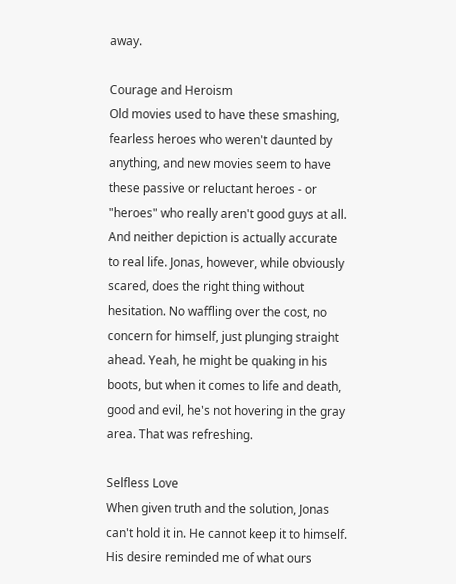away.

Courage and Heroism
Old movies used to have these smashing, fearless heroes who weren't daunted by anything, and new movies seem to have these passive or reluctant heroes - or "heroes" who really aren't good guys at all. And neither depiction is actually accurate to real life. Jonas, however, while obviously scared, does the right thing without hesitation. No waffling over the cost, no concern for himself, just plunging straight ahead. Yeah, he might be quaking in his boots, but when it comes to life and death, good and evil, he's not hovering in the gray area. That was refreshing.

Selfless Love
When given truth and the solution, Jonas can't hold it in. He cannot keep it to himself. His desire reminded me of what ours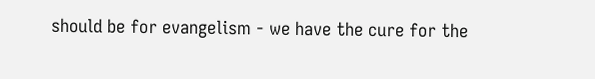should be for evangelism - we have the cure for the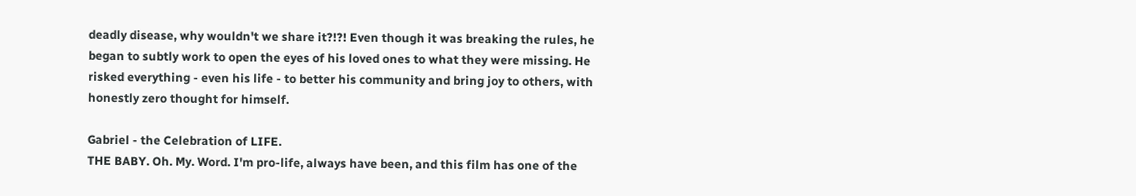deadly disease, why wouldn't we share it?!?! Even though it was breaking the rules, he began to subtly work to open the eyes of his loved ones to what they were missing. He risked everything - even his life - to better his community and bring joy to others, with honestly zero thought for himself.

Gabriel - the Celebration of LIFE.
THE BABY. Oh. My. Word. I'm pro-life, always have been, and this film has one of the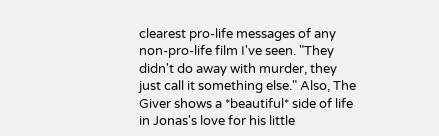clearest pro-life messages of any non-pro-life film I've seen. "They didn't do away with murder, they just call it something else." Also, The Giver shows a *beautiful* side of life in Jonas's love for his little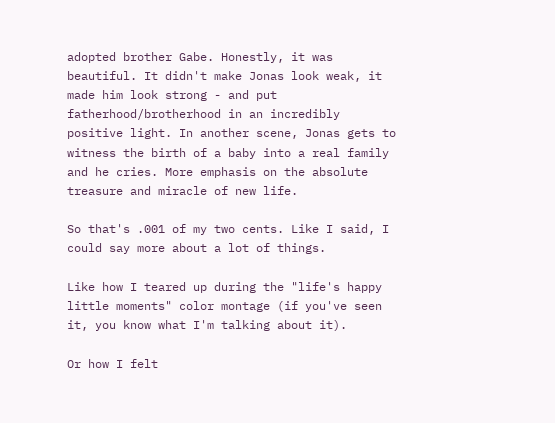adopted brother Gabe. Honestly, it was beautiful. It didn't make Jonas look weak, it made him look strong - and put fatherhood/brotherhood in an incredibly positive light. In another scene, Jonas gets to witness the birth of a baby into a real family and he cries. More emphasis on the absolute treasure and miracle of new life.

So that's .001 of my two cents. Like I said, I could say more about a lot of things.

Like how I teared up during the "life's happy little moments" color montage (if you've seen it, you know what I'm talking about it).

Or how I felt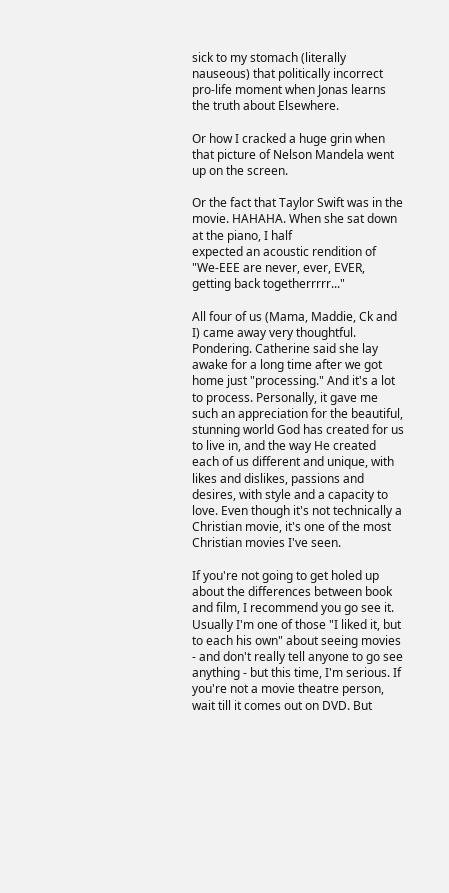sick to my stomach (literally nauseous) that politically incorrect pro-life moment when Jonas learns the truth about Elsewhere.

Or how I cracked a huge grin when that picture of Nelson Mandela went up on the screen.

Or the fact that Taylor Swift was in the movie. HAHAHA. When she sat down at the piano, I half
expected an acoustic rendition of "We-EEE are never, ever, EVER, getting back togetherrrrr..."

All four of us (Mama, Maddie, Ck and I) came away very thoughtful. Pondering. Catherine said she lay awake for a long time after we got home just "processing." And it's a lot to process. Personally, it gave me such an appreciation for the beautiful, stunning world God has created for us to live in, and the way He created each of us different and unique, with likes and dislikes, passions and desires, with style and a capacity to love. Even though it's not technically a Christian movie, it's one of the most Christian movies I've seen.

If you're not going to get holed up about the differences between book and film, I recommend you go see it. Usually I'm one of those "I liked it, but to each his own" about seeing movies - and don't really tell anyone to go see anything - but this time, I'm serious. If you're not a movie theatre person, wait till it comes out on DVD. But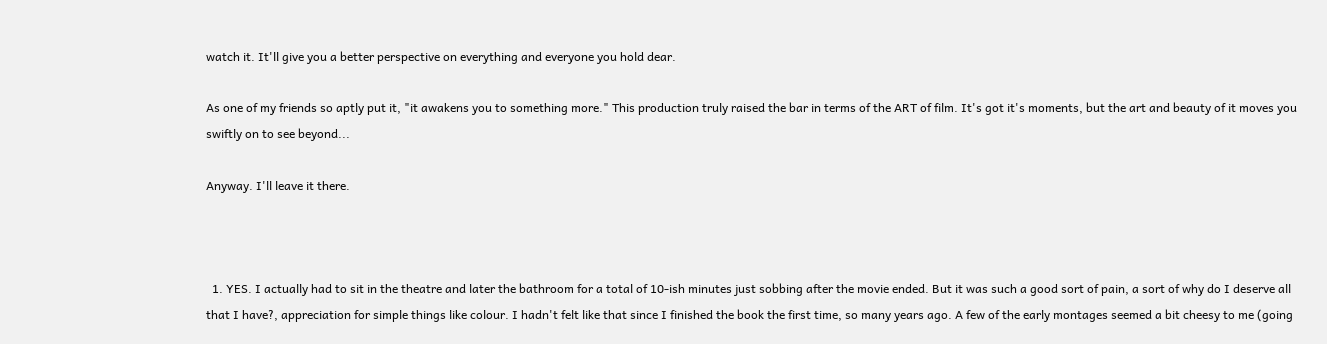watch it. It'll give you a better perspective on everything and everyone you hold dear.

As one of my friends so aptly put it, "it awakens you to something more." This production truly raised the bar in terms of the ART of film. It's got it's moments, but the art and beauty of it moves you swiftly on to see beyond...

Anyway. I'll leave it there.



  1. YES. I actually had to sit in the theatre and later the bathroom for a total of 10-ish minutes just sobbing after the movie ended. But it was such a good sort of pain, a sort of why do I deserve all that I have?, appreciation for simple things like colour. I hadn't felt like that since I finished the book the first time, so many years ago. A few of the early montages seemed a bit cheesy to me (going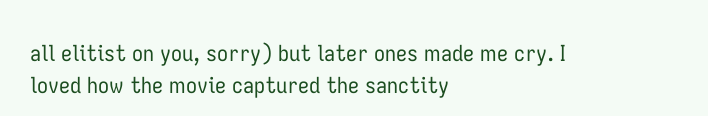all elitist on you, sorry) but later ones made me cry. I loved how the movie captured the sanctity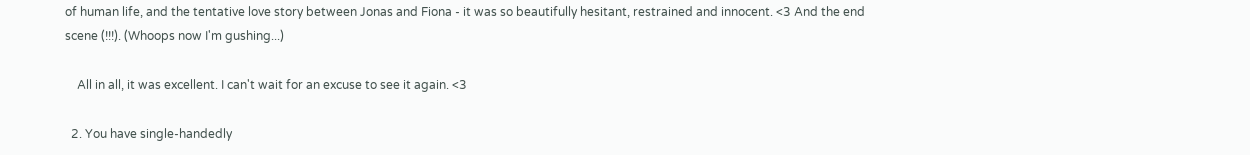of human life, and the tentative love story between Jonas and Fiona - it was so beautifully hesitant, restrained and innocent. <3 And the end scene (!!!). (Whoops now I'm gushing...)

    All in all, it was excellent. I can't wait for an excuse to see it again. <3

  2. You have single-handedly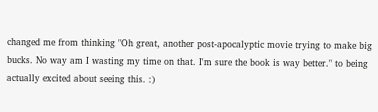changed me from thinking "Oh great, another post-apocalyptic movie trying to make big bucks. No way am I wasting my time on that. I'm sure the book is way better." to being actually excited about seeing this. :)